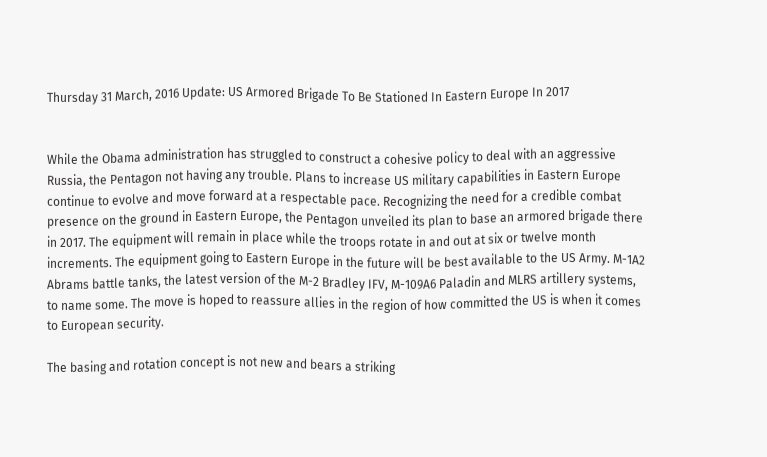Thursday 31 March, 2016 Update: US Armored Brigade To Be Stationed In Eastern Europe In 2017


While the Obama administration has struggled to construct a cohesive policy to deal with an aggressive Russia, the Pentagon not having any trouble. Plans to increase US military capabilities in Eastern Europe continue to evolve and move forward at a respectable pace. Recognizing the need for a credible combat presence on the ground in Eastern Europe, the Pentagon unveiled its plan to base an armored brigade there in 2017. The equipment will remain in place while the troops rotate in and out at six or twelve month increments. The equipment going to Eastern Europe in the future will be best available to the US Army. M-1A2 Abrams battle tanks, the latest version of the M-2 Bradley IFV, M-109A6 Paladin and MLRS artillery systems, to name some. The move is hoped to reassure allies in the region of how committed the US is when it comes to European security.

The basing and rotation concept is not new and bears a striking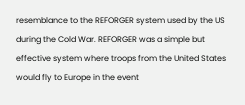resemblance to the REFORGER system used by the US during the Cold War. REFORGER was a simple but effective system where troops from the United States would fly to Europe in the event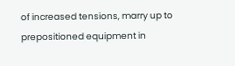of increased tensions, marry up to prepositioned equipment in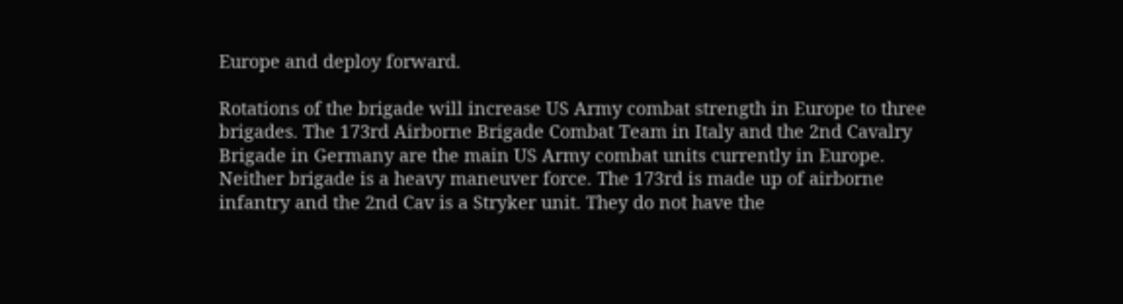Europe and deploy forward.

Rotations of the brigade will increase US Army combat strength in Europe to three brigades. The 173rd Airborne Brigade Combat Team in Italy and the 2nd Cavalry Brigade in Germany are the main US Army combat units currently in Europe. Neither brigade is a heavy maneuver force. The 173rd is made up of airborne infantry and the 2nd Cav is a Stryker unit. They do not have the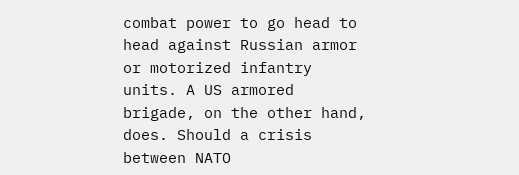combat power to go head to head against Russian armor or motorized infantry units. A US armored brigade, on the other hand, does. Should a crisis between NATO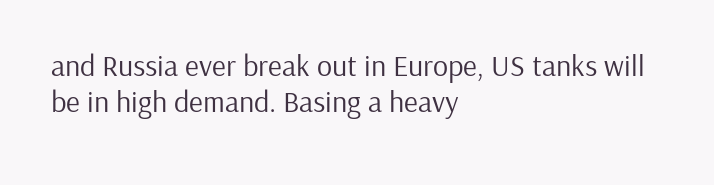and Russia ever break out in Europe, US tanks will be in high demand. Basing a heavy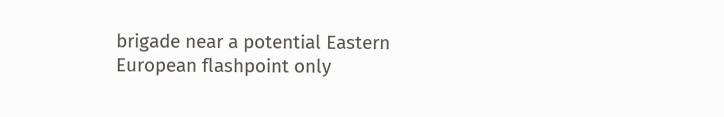brigade near a potential Eastern European flashpoint only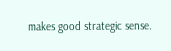makes good strategic sense.